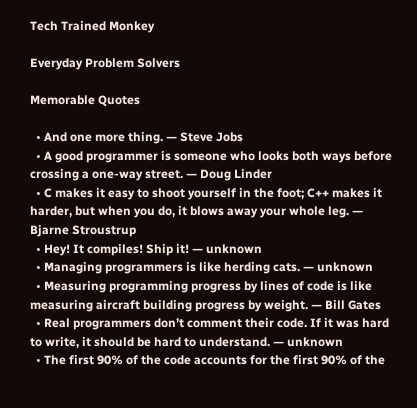Tech Trained Monkey

Everyday Problem Solvers

Memorable Quotes

  • And one more thing. — Steve Jobs
  • A good programmer is someone who looks both ways before crossing a one-way street. — Doug Linder
  • C makes it easy to shoot yourself in the foot; C++ makes it harder, but when you do, it blows away your whole leg. — Bjarne Stroustrup
  • Hey! It compiles! Ship it! — unknown
  • Managing programmers is like herding cats. — unknown
  • Measuring programming progress by lines of code is like measuring aircraft building progress by weight. — Bill Gates
  • Real programmers don’t comment their code. If it was hard to write, it should be hard to understand. — unknown
  • The first 90% of the code accounts for the first 90% of the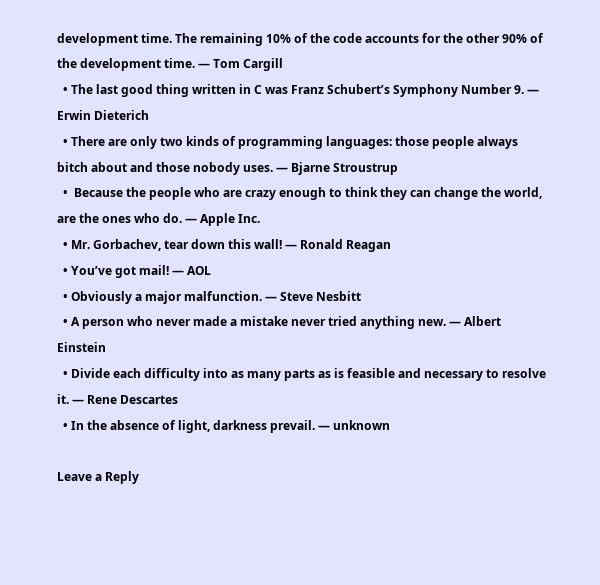development time. The remaining 10% of the code accounts for the other 90% of the development time. — Tom Cargill
  • The last good thing written in C was Franz Schubert’s Symphony Number 9. — Erwin Dieterich
  • There are only two kinds of programming languages: those people always bitch about and those nobody uses. — Bjarne Stroustrup
  •  Because the people who are crazy enough to think they can change the world, are the ones who do. — Apple Inc.
  • Mr. Gorbachev, tear down this wall! — Ronald Reagan
  • You’ve got mail! — AOL
  • Obviously a major malfunction. — Steve Nesbitt
  • A person who never made a mistake never tried anything new. — Albert Einstein
  • Divide each difficulty into as many parts as is feasible and necessary to resolve it. — Rene Descartes
  • In the absence of light, darkness prevail. — unknown

Leave a Reply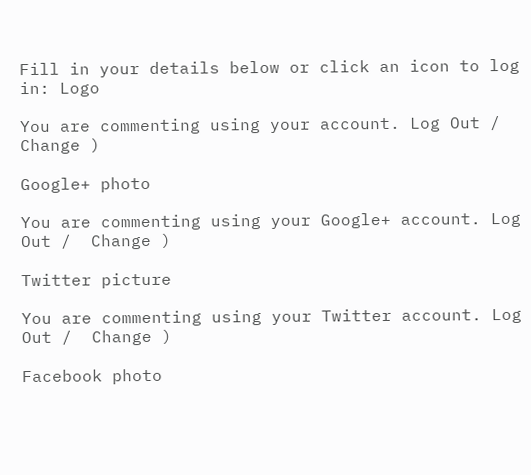Fill in your details below or click an icon to log in: Logo

You are commenting using your account. Log Out /  Change )

Google+ photo

You are commenting using your Google+ account. Log Out /  Change )

Twitter picture

You are commenting using your Twitter account. Log Out /  Change )

Facebook photo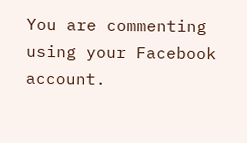You are commenting using your Facebook account.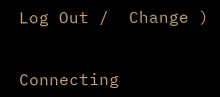Log Out /  Change )


Connecting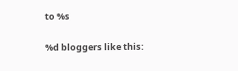to %s

%d bloggers like this: